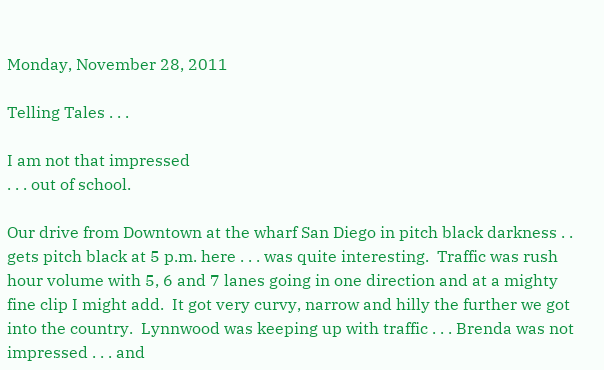Monday, November 28, 2011

Telling Tales . . .

I am not that impressed
. . . out of school.

Our drive from Downtown at the wharf San Diego in pitch black darkness . . gets pitch black at 5 p.m. here . . . was quite interesting.  Traffic was rush hour volume with 5, 6 and 7 lanes going in one direction and at a mighty fine clip I might add.  It got very curvy, narrow and hilly the further we got into the country.  Lynnwood was keeping up with traffic . . . Brenda was not impressed . . . and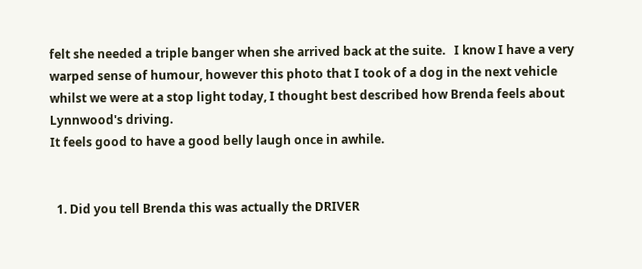felt she needed a triple banger when she arrived back at the suite.   I know I have a very warped sense of humour, however this photo that I took of a dog in the next vehicle whilst we were at a stop light today, I thought best described how Brenda feels about Lynnwood's driving.
It feels good to have a good belly laugh once in awhile.


  1. Did you tell Brenda this was actually the DRIVER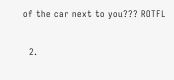of the car next to you??? ROTFL

  2.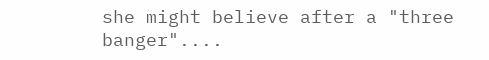she might believe after a "three banger"....